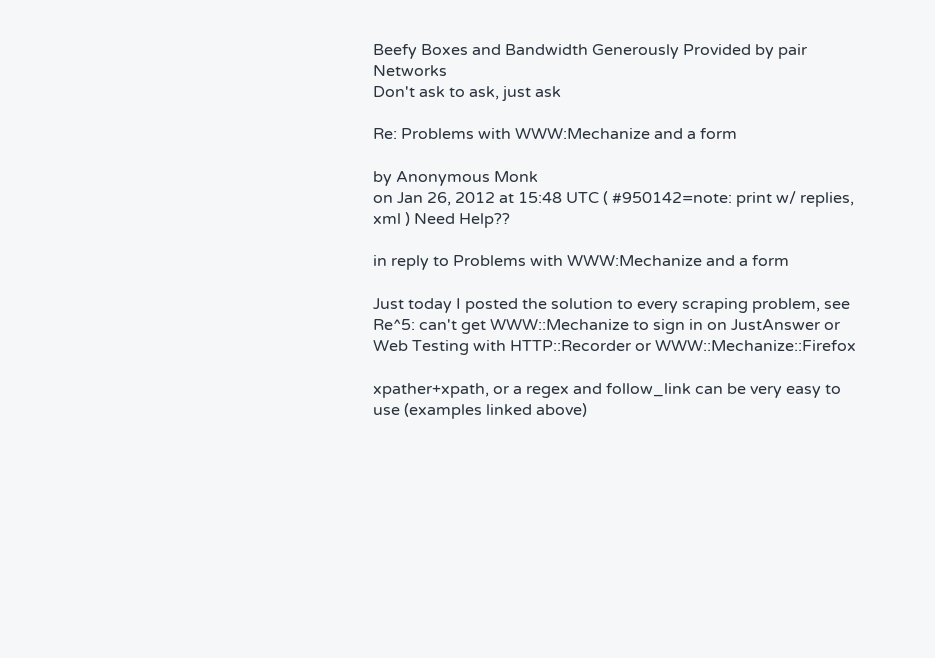Beefy Boxes and Bandwidth Generously Provided by pair Networks
Don't ask to ask, just ask

Re: Problems with WWW:Mechanize and a form

by Anonymous Monk
on Jan 26, 2012 at 15:48 UTC ( #950142=note: print w/ replies, xml ) Need Help??

in reply to Problems with WWW:Mechanize and a form

Just today I posted the solution to every scraping problem, see Re^5: can't get WWW::Mechanize to sign in on JustAnswer or Web Testing with HTTP::Recorder or WWW::Mechanize::Firefox

xpather+xpath, or a regex and follow_link can be very easy to use (examples linked above)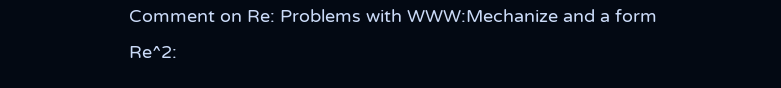Comment on Re: Problems with WWW:Mechanize and a form
Re^2: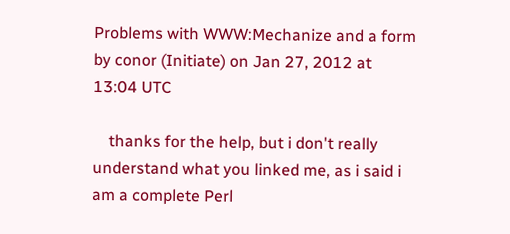Problems with WWW:Mechanize and a form
by conor (Initiate) on Jan 27, 2012 at 13:04 UTC

    thanks for the help, but i don't really understand what you linked me, as i said i am a complete Perl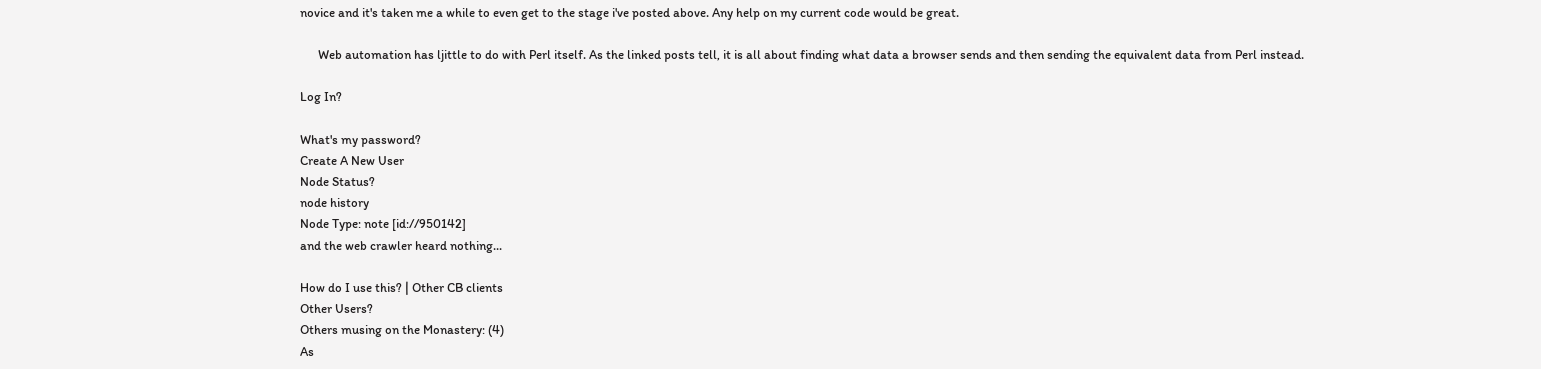novice and it's taken me a while to even get to the stage i've posted above. Any help on my current code would be great.

      Web automation has ljittle to do with Perl itself. As the linked posts tell, it is all about finding what data a browser sends and then sending the equivalent data from Perl instead.

Log In?

What's my password?
Create A New User
Node Status?
node history
Node Type: note [id://950142]
and the web crawler heard nothing...

How do I use this? | Other CB clients
Other Users?
Others musing on the Monastery: (4)
As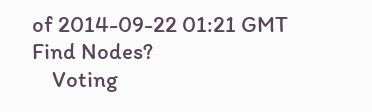of 2014-09-22 01:21 GMT
Find Nodes?
    Voting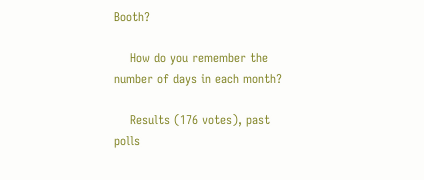Booth?

    How do you remember the number of days in each month?

    Results (176 votes), past polls